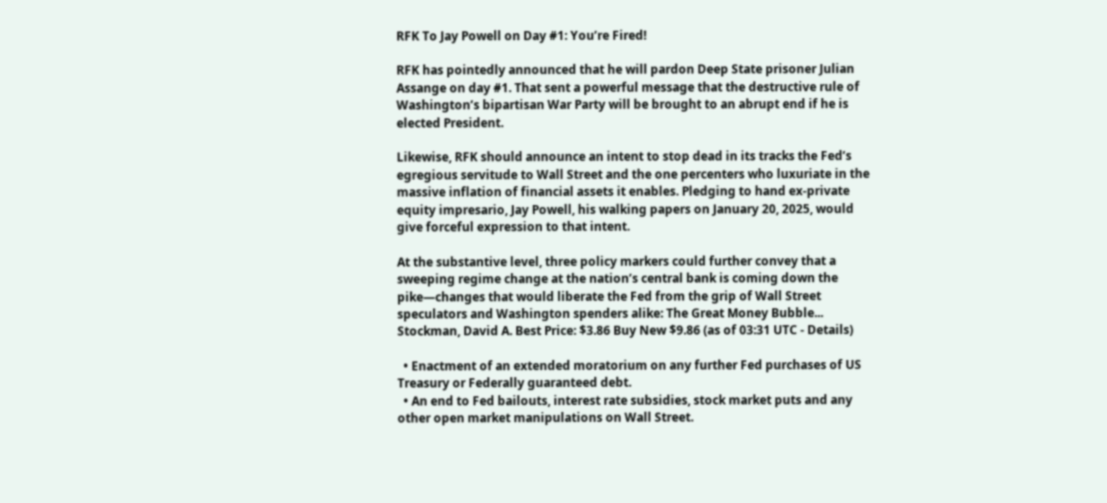RFK To Jay Powell on Day #1: You’re Fired!

RFK has pointedly announced that he will pardon Deep State prisoner Julian Assange on day #1. That sent a powerful message that the destructive rule of Washington’s bipartisan War Party will be brought to an abrupt end if he is elected President.

Likewise, RFK should announce an intent to stop dead in its tracks the Fed’s egregious servitude to Wall Street and the one percenters who luxuriate in the massive inflation of financial assets it enables. Pledging to hand ex-private equity impresario, Jay Powell, his walking papers on January 20, 2025, would give forceful expression to that intent.

At the substantive level, three policy markers could further convey that a sweeping regime change at the nation’s central bank is coming down the pike—changes that would liberate the Fed from the grip of Wall Street speculators and Washington spenders alike: The Great Money Bubble... Stockman, David A. Best Price: $3.86 Buy New $9.86 (as of 03:31 UTC - Details)

  • Enactment of an extended moratorium on any further Fed purchases of US Treasury or Federally guaranteed debt.
  • An end to Fed bailouts, interest rate subsidies, stock market puts and any other open market manipulations on Wall Street.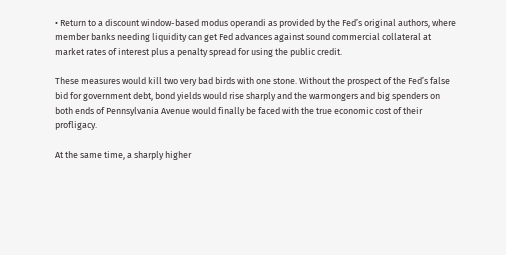• Return to a discount window-based modus operandi as provided by the Fed’s original authors, where member banks needing liquidity can get Fed advances against sound commercial collateral at market rates of interest plus a penalty spread for using the public credit.

These measures would kill two very bad birds with one stone. Without the prospect of the Fed’s false bid for government debt, bond yields would rise sharply and the warmongers and big spenders on both ends of Pennsylvania Avenue would finally be faced with the true economic cost of their profligacy.

At the same time, a sharply higher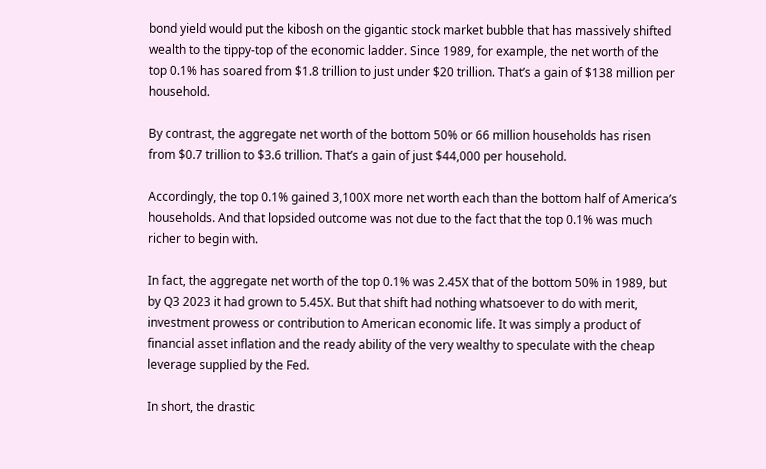bond yield would put the kibosh on the gigantic stock market bubble that has massively shifted wealth to the tippy-top of the economic ladder. Since 1989, for example, the net worth of the top 0.1% has soared from $1.8 trillion to just under $20 trillion. That’s a gain of $138 million per household.

By contrast, the aggregate net worth of the bottom 50% or 66 million households has risen from $0.7 trillion to $3.6 trillion. That’s a gain of just $44,000 per household.

Accordingly, the top 0.1% gained 3,100X more net worth each than the bottom half of America’s households. And that lopsided outcome was not due to the fact that the top 0.1% was much richer to begin with.

In fact, the aggregate net worth of the top 0.1% was 2.45X that of the bottom 50% in 1989, but by Q3 2023 it had grown to 5.45X. But that shift had nothing whatsoever to do with merit, investment prowess or contribution to American economic life. It was simply a product of financial asset inflation and the ready ability of the very wealthy to speculate with the cheap leverage supplied by the Fed.

In short, the drastic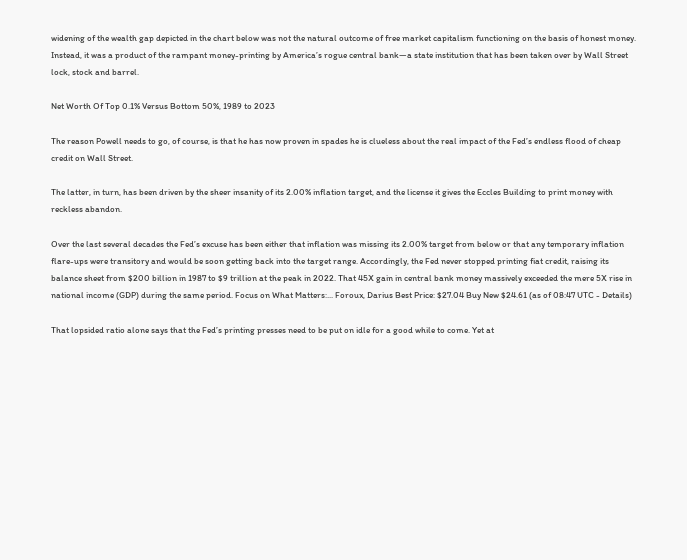widening of the wealth gap depicted in the chart below was not the natural outcome of free market capitalism functioning on the basis of honest money. Instead, it was a product of the rampant money-printing by America’s rogue central bank—a state institution that has been taken over by Wall Street lock, stock and barrel.

Net Worth Of Top 0.1% Versus Bottom 50%, 1989 to 2023

The reason Powell needs to go, of course, is that he has now proven in spades he is clueless about the real impact of the Fed’s endless flood of cheap credit on Wall Street.

The latter, in turn, has been driven by the sheer insanity of its 2.00% inflation target, and the license it gives the Eccles Building to print money with reckless abandon.

Over the last several decades the Fed’s excuse has been either that inflation was missing its 2.00% target from below or that any temporary inflation flare-ups were transitory and would be soon getting back into the target range. Accordingly, the Fed never stopped printing fiat credit, raising its balance sheet from $200 billion in 1987 to $9 trillion at the peak in 2022. That 45X gain in central bank money massively exceeded the mere 5X rise in national income (GDP) during the same period. Focus on What Matters:... Foroux, Darius Best Price: $27.04 Buy New $24.61 (as of 08:47 UTC - Details)

That lopsided ratio alone says that the Fed’s printing presses need to be put on idle for a good while to come. Yet at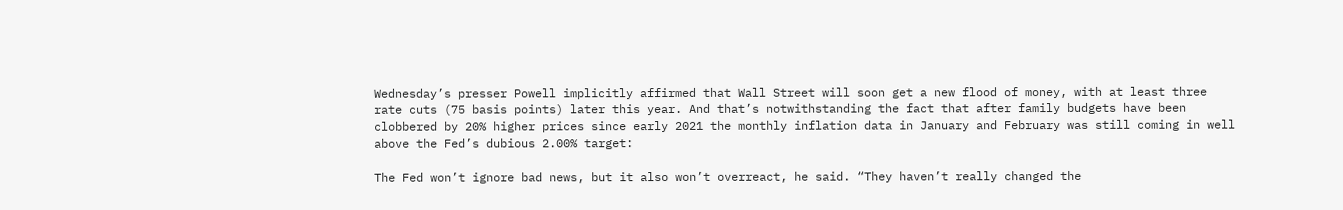Wednesday’s presser Powell implicitly affirmed that Wall Street will soon get a new flood of money, with at least three rate cuts (75 basis points) later this year. And that’s notwithstanding the fact that after family budgets have been clobbered by 20% higher prices since early 2021 the monthly inflation data in January and February was still coming in well above the Fed’s dubious 2.00% target:

The Fed won’t ignore bad news, but it also won’t overreact, he said. “They haven’t really changed the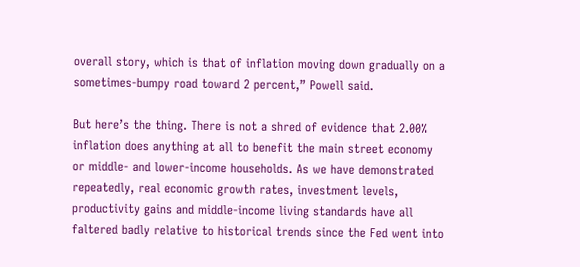overall story, which is that of inflation moving down gradually on a sometimes-bumpy road toward 2 percent,” Powell said.

But here’s the thing. There is not a shred of evidence that 2.00% inflation does anything at all to benefit the main street economy or middle- and lower-income households. As we have demonstrated repeatedly, real economic growth rates, investment levels, productivity gains and middle-income living standards have all faltered badly relative to historical trends since the Fed went into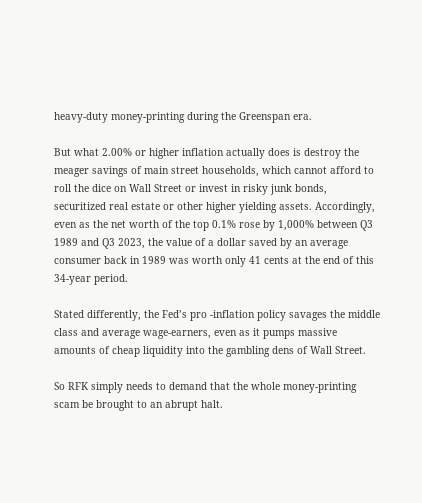heavy-duty money-printing during the Greenspan era.

But what 2.00% or higher inflation actually does is destroy the meager savings of main street households, which cannot afford to roll the dice on Wall Street or invest in risky junk bonds, securitized real estate or other higher yielding assets. Accordingly, even as the net worth of the top 0.1% rose by 1,000% between Q3 1989 and Q3 2023, the value of a dollar saved by an average consumer back in 1989 was worth only 41 cents at the end of this 34-year period.

Stated differently, the Fed’s pro -inflation policy savages the middle class and average wage-earners, even as it pumps massive amounts of cheap liquidity into the gambling dens of Wall Street.

So RFK simply needs to demand that the whole money-printing scam be brought to an abrupt halt.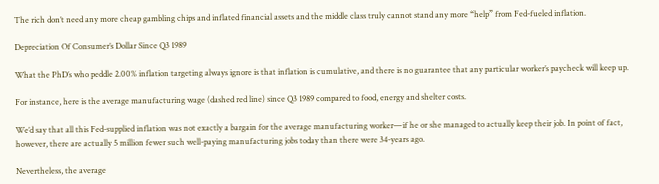The rich don’t need any more cheap gambling chips and inflated financial assets and the middle class truly cannot stand any more “help” from Fed-fueled inflation.

Depreciation Of Consumer’s Dollar Since Q3 1989

What the PhD’s who peddle 2.00% inflation targeting always ignore is that inflation is cumulative, and there is no guarantee that any particular worker’s paycheck will keep up.

For instance, here is the average manufacturing wage (dashed red line) since Q3 1989 compared to food, energy and shelter costs.

We’d say that all this Fed-supplied inflation was not exactly a bargain for the average manufacturing worker—if he or she managed to actually keep their job. In point of fact, however, there are actually 5 million fewer such well-paying manufacturing jobs today than there were 34-years ago.

Nevertheless, the average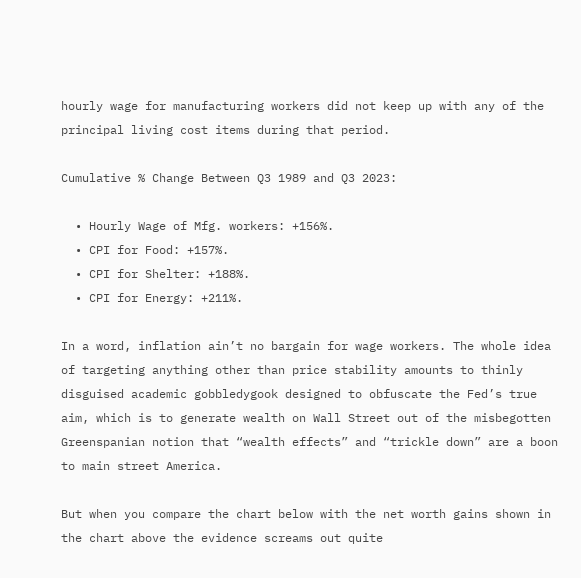hourly wage for manufacturing workers did not keep up with any of the principal living cost items during that period.

Cumulative % Change Between Q3 1989 and Q3 2023:

  • Hourly Wage of Mfg. workers: +156%.
  • CPI for Food: +157%.
  • CPI for Shelter: +188%.
  • CPI for Energy: +211%.

In a word, inflation ain’t no bargain for wage workers. The whole idea of targeting anything other than price stability amounts to thinly disguised academic gobbledygook designed to obfuscate the Fed’s true aim, which is to generate wealth on Wall Street out of the misbegotten Greenspanian notion that “wealth effects” and “trickle down” are a boon to main street America.

But when you compare the chart below with the net worth gains shown in the chart above the evidence screams out quite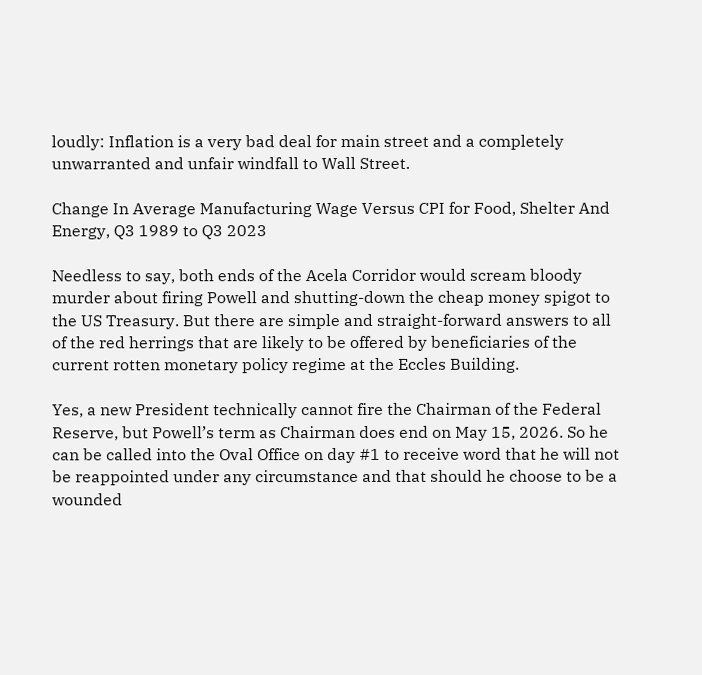loudly: Inflation is a very bad deal for main street and a completely unwarranted and unfair windfall to Wall Street.

Change In Average Manufacturing Wage Versus CPI for Food, Shelter And Energy, Q3 1989 to Q3 2023

Needless to say, both ends of the Acela Corridor would scream bloody murder about firing Powell and shutting-down the cheap money spigot to the US Treasury. But there are simple and straight-forward answers to all of the red herrings that are likely to be offered by beneficiaries of the current rotten monetary policy regime at the Eccles Building.

Yes, a new President technically cannot fire the Chairman of the Federal Reserve, but Powell’s term as Chairman does end on May 15, 2026. So he can be called into the Oval Office on day #1 to receive word that he will not be reappointed under any circumstance and that should he choose to be a wounded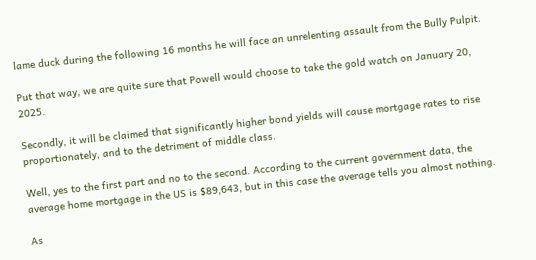lame duck during the following 16 months he will face an unrelenting assault from the Bully Pulpit.

Put that way, we are quite sure that Powell would choose to take the gold watch on January 20, 2025.

Secondly, it will be claimed that significantly higher bond yields will cause mortgage rates to rise proportionately, and to the detriment of middle class.

Well, yes to the first part and no to the second. According to the current government data, the average home mortgage in the US is $89,643, but in this case the average tells you almost nothing.

As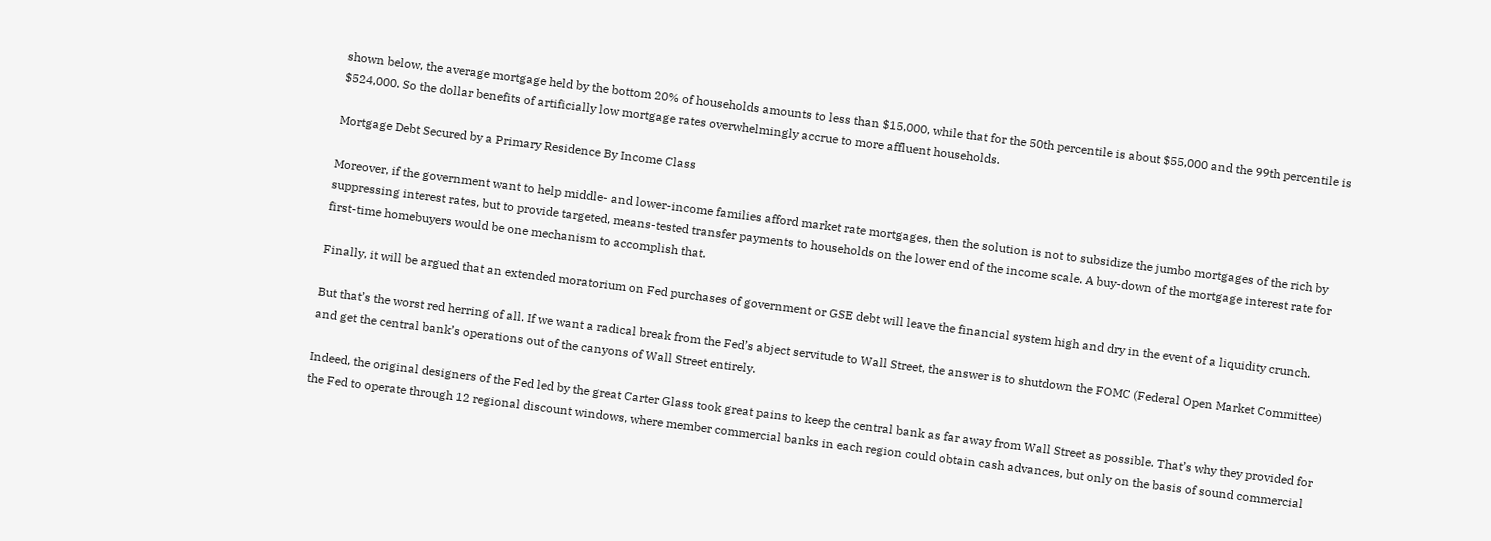shown below, the average mortgage held by the bottom 20% of households amounts to less than $15,000, while that for the 50th percentile is about $55,000 and the 99th percentile is $524,000. So the dollar benefits of artificially low mortgage rates overwhelmingly accrue to more affluent households.

Mortgage Debt Secured by a Primary Residence By Income Class

Moreover, if the government want to help middle- and lower-income families afford market rate mortgages, then the solution is not to subsidize the jumbo mortgages of the rich by suppressing interest rates, but to provide targeted, means-tested transfer payments to households on the lower end of the income scale. A buy-down of the mortgage interest rate for first-time homebuyers would be one mechanism to accomplish that.

Finally, it will be argued that an extended moratorium on Fed purchases of government or GSE debt will leave the financial system high and dry in the event of a liquidity crunch.

But that’s the worst red herring of all. If we want a radical break from the Fed’s abject servitude to Wall Street, the answer is to shutdown the FOMC (Federal Open Market Committee) and get the central bank’s operations out of the canyons of Wall Street entirely.

Indeed, the original designers of the Fed led by the great Carter Glass took great pains to keep the central bank as far away from Wall Street as possible. That’s why they provided for the Fed to operate through 12 regional discount windows, where member commercial banks in each region could obtain cash advances, but only on the basis of sound commercial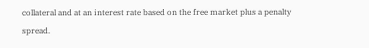collateral and at an interest rate based on the free market plus a penalty spread.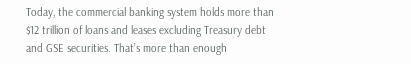Today, the commercial banking system holds more than $12 trillion of loans and leases excluding Treasury debt and GSE securities. That’s more than enough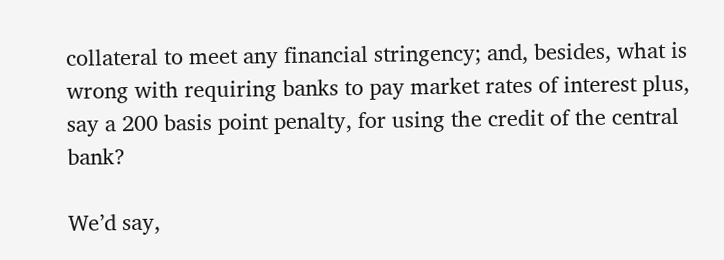collateral to meet any financial stringency; and, besides, what is wrong with requiring banks to pay market rates of interest plus, say a 200 basis point penalty, for using the credit of the central bank?

We’d say,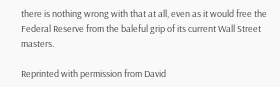there is nothing wrong with that at all, even as it would free the Federal Reserve from the baleful grip of its current Wall Street masters.

Reprinted with permission from David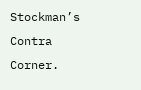Stockman’s Contra Corner.